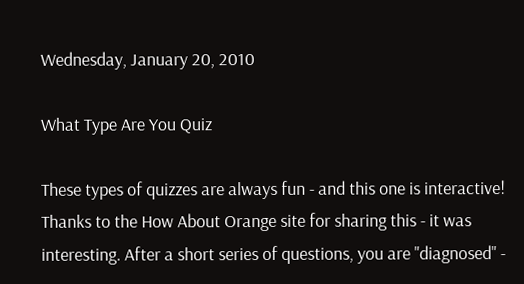Wednesday, January 20, 2010

What Type Are You Quiz

These types of quizzes are always fun - and this one is interactive! Thanks to the How About Orange site for sharing this - it was interesting. After a short series of questions, you are "diagnosed" -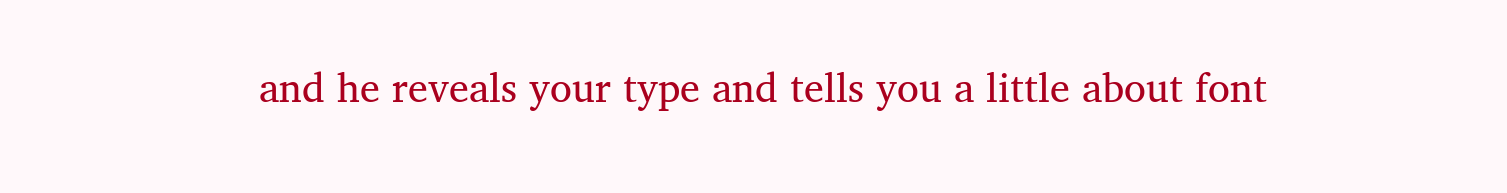and he reveals your type and tells you a little about font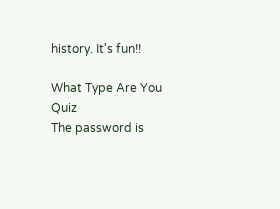history. It's fun!!

What Type Are You Quiz
The password is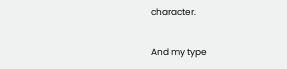character.

And my type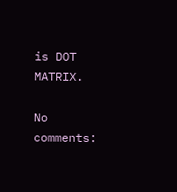is DOT MATRIX.

No comments: